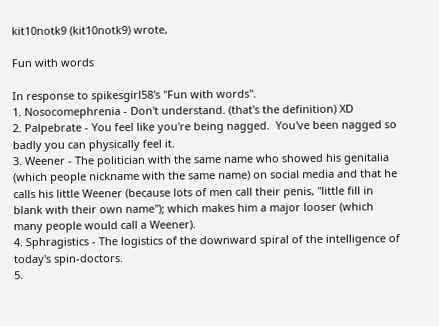kit10notk9 (kit10notk9) wrote,

Fun with words

In response to spikesgirl58's "Fun with words".
1. Nosocomephrenia - Don't understand. (that's the definition) XD
2. Palpebrate - You feel like you're being nagged.  You've been nagged so badly you can physically feel it.
3. Weener - The politician with the same name who showed his genitalia (which people nickname with the same name) on social media and that he calls his little Weener (because lots of men call their penis, "little fill in blank with their own name"); which makes him a major looser (which many people would call a Weener).
4. Sphragistics - The logistics of the downward spiral of the intelligence of today's spin-doctors.
5.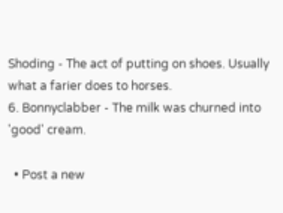Shoding - The act of putting on shoes. Usually what a farier does to horses.
6. Bonnyclabber - The milk was churned into 'good' cream.

  • Post a new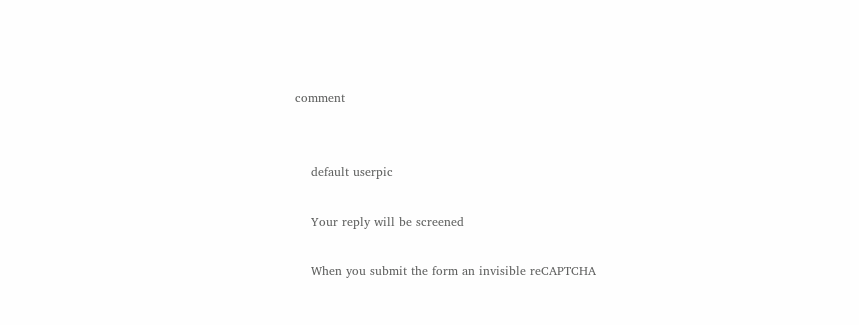comment


    default userpic

    Your reply will be screened

    When you submit the form an invisible reCAPTCHA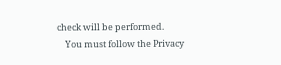check will be performed.
    You must follow the Privacy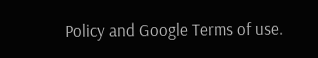Policy and Google Terms of use.